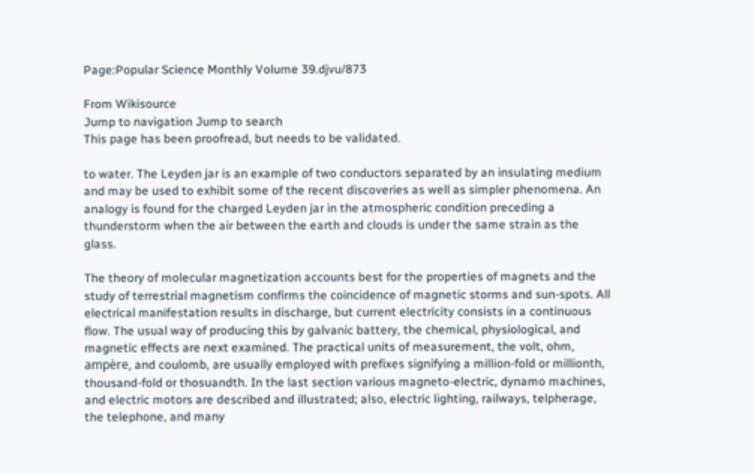Page:Popular Science Monthly Volume 39.djvu/873

From Wikisource
Jump to navigation Jump to search
This page has been proofread, but needs to be validated.

to water. The Leyden jar is an example of two conductors separated by an insulating medium and may be used to exhibit some of the recent discoveries as well as simpler phenomena. An analogy is found for the charged Leyden jar in the atmospheric condition preceding a thunderstorm when the air between the earth and clouds is under the same strain as the glass.

The theory of molecular magnetization accounts best for the properties of magnets and the study of terrestrial magnetism confirms the coincidence of magnetic storms and sun-spots. All electrical manifestation results in discharge, but current electricity consists in a continuous flow. The usual way of producing this by galvanic battery, the chemical, physiological, and magnetic effects are next examined. The practical units of measurement, the volt, ohm, ampère, and coulomb, are usually employed with prefixes signifying a million-fold or millionth, thousand-fold or thosuandth. In the last section various magneto-electric, dynamo machines, and electric motors are described and illustrated; also, electric lighting, railways, telpherage, the telephone, and many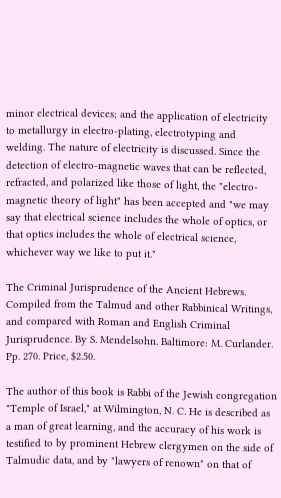minor electrical devices; and the application of electricity to metallurgy in electro-plating, electrotyping and welding. The nature of electricity is discussed. Since the detection of electro-magnetic waves that can be reflected, refracted, and polarized like those of light, the "electro-magnetic theory of light" has been accepted and "we may say that electrical science includes the whole of optics, or that optics includes the whole of electrical science, whichever way we like to put it."

The Criminal Jurisprudence of the Ancient Hebrews. Compiled from the Talmud and other Rabbinical Writings, and compared with Roman and English Criminal Jurisprudence. By S. Mendelsohn. Baltimore: M. Curlander. Pp. 270. Price, $2.50.

The author of this book is Rabbi of the Jewish congregation "Temple of Israel," at Wilmington, N. C. He is described as a man of great learning, and the accuracy of his work is testified to by prominent Hebrew clergymen on the side of Talmudic data, and by "lawyers of renown" on that of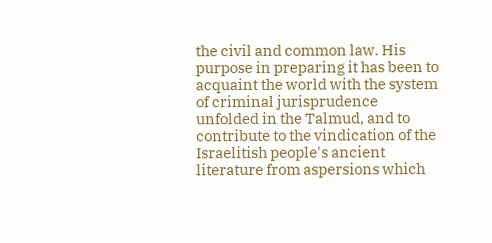the civil and common law. His purpose in preparing it has been to acquaint the world with the system of criminal jurisprudence unfolded in the Talmud, and to contribute to the vindication of the Israelitish people's ancient literature from aspersions which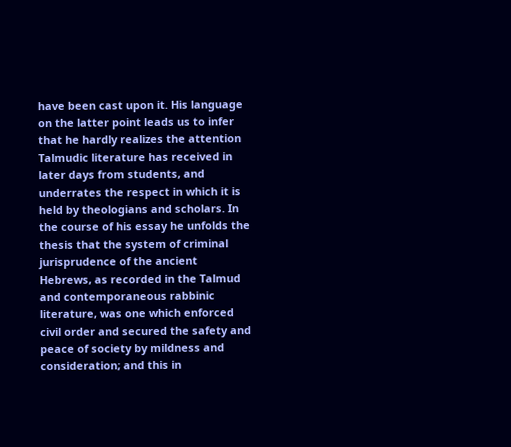have been cast upon it. His language on the latter point leads us to infer that he hardly realizes the attention Talmudic literature has received in later days from students, and underrates the respect in which it is held by theologians and scholars. In the course of his essay he unfolds the thesis that the system of criminal jurisprudence of the ancient Hebrews, as recorded in the Talmud and contemporaneous rabbinic literature, was one which enforced civil order and secured the safety and peace of society by mildness and consideration; and this in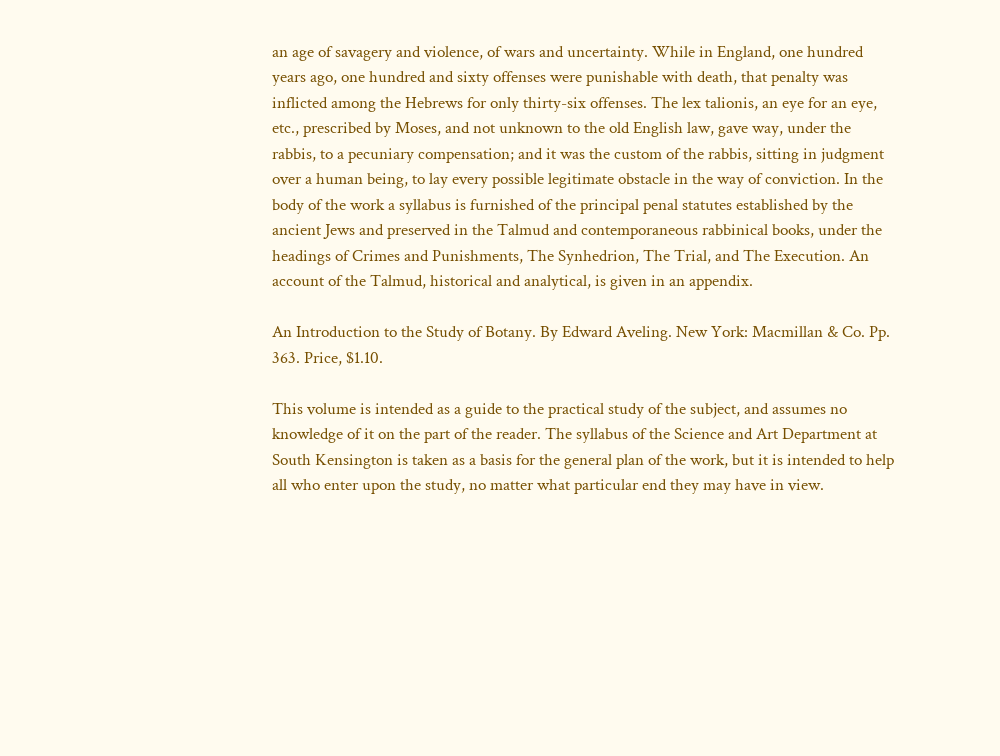an age of savagery and violence, of wars and uncertainty. While in England, one hundred years ago, one hundred and sixty offenses were punishable with death, that penalty was inflicted among the Hebrews for only thirty-six offenses. The lex talionis, an eye for an eye, etc., prescribed by Moses, and not unknown to the old English law, gave way, under the rabbis, to a pecuniary compensation; and it was the custom of the rabbis, sitting in judgment over a human being, to lay every possible legitimate obstacle in the way of conviction. In the body of the work a syllabus is furnished of the principal penal statutes established by the ancient Jews and preserved in the Talmud and contemporaneous rabbinical books, under the headings of Crimes and Punishments, The Synhedrion, The Trial, and The Execution. An account of the Talmud, historical and analytical, is given in an appendix.

An Introduction to the Study of Botany. By Edward Aveling. New York: Macmillan & Co. Pp. 363. Price, $1.10.

This volume is intended as a guide to the practical study of the subject, and assumes no knowledge of it on the part of the reader. The syllabus of the Science and Art Department at South Kensington is taken as a basis for the general plan of the work, but it is intended to help all who enter upon the study, no matter what particular end they may have in view.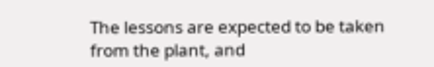The lessons are expected to be taken from the plant, and